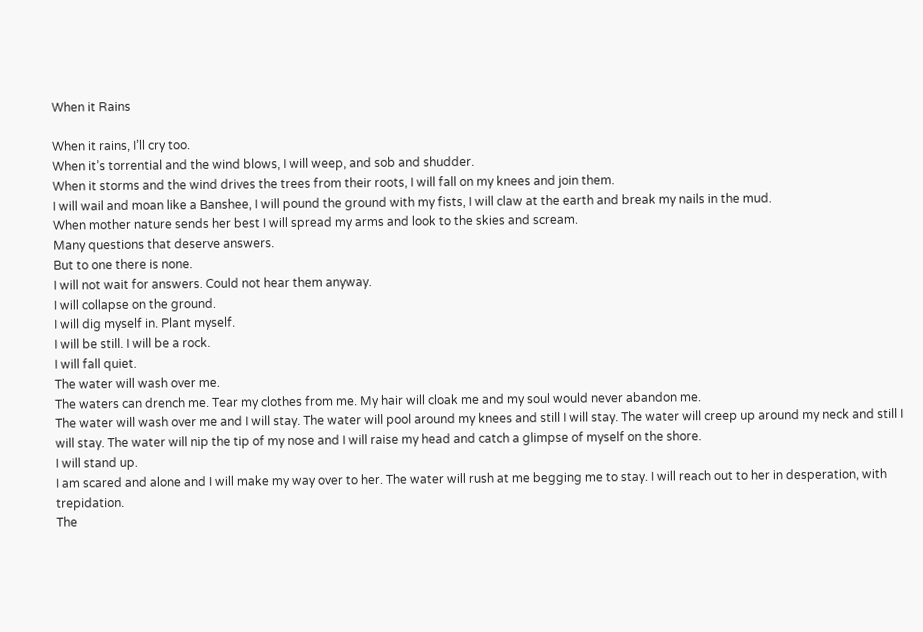When it Rains

When it rains, I’ll cry too.
When it’s torrential and the wind blows, I will weep, and sob and shudder.
When it storms and the wind drives the trees from their roots, I will fall on my knees and join them.
I will wail and moan like a Banshee, I will pound the ground with my fists, I will claw at the earth and break my nails in the mud.
When mother nature sends her best I will spread my arms and look to the skies and scream.
Many questions that deserve answers.
But to one there is none.
I will not wait for answers. Could not hear them anyway.
I will collapse on the ground.
I will dig myself in. Plant myself.
I will be still. I will be a rock.
I will fall quiet.
The water will wash over me.
The waters can drench me. Tear my clothes from me. My hair will cloak me and my soul would never abandon me.
The water will wash over me and I will stay. The water will pool around my knees and still I will stay. The water will creep up around my neck and still I will stay. The water will nip the tip of my nose and I will raise my head and catch a glimpse of myself on the shore.
I will stand up.
I am scared and alone and I will make my way over to her. The water will rush at me begging me to stay. I will reach out to her in desperation, with trepidation.
The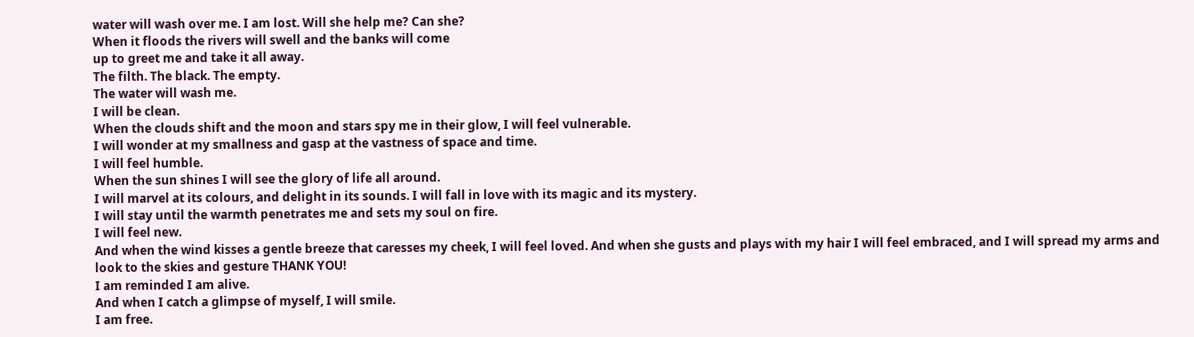water will wash over me. I am lost. Will she help me? Can she?
When it floods the rivers will swell and the banks will come
up to greet me and take it all away.
The filth. The black. The empty.
The water will wash me.
I will be clean.
When the clouds shift and the moon and stars spy me in their glow, I will feel vulnerable.
I will wonder at my smallness and gasp at the vastness of space and time.
I will feel humble.
When the sun shines I will see the glory of life all around.
I will marvel at its colours, and delight in its sounds. I will fall in love with its magic and its mystery.
I will stay until the warmth penetrates me and sets my soul on fire.
I will feel new.
And when the wind kisses a gentle breeze that caresses my cheek, I will feel loved. And when she gusts and plays with my hair I will feel embraced, and I will spread my arms and look to the skies and gesture THANK YOU!
I am reminded I am alive.
And when I catch a glimpse of myself, I will smile.
I am free.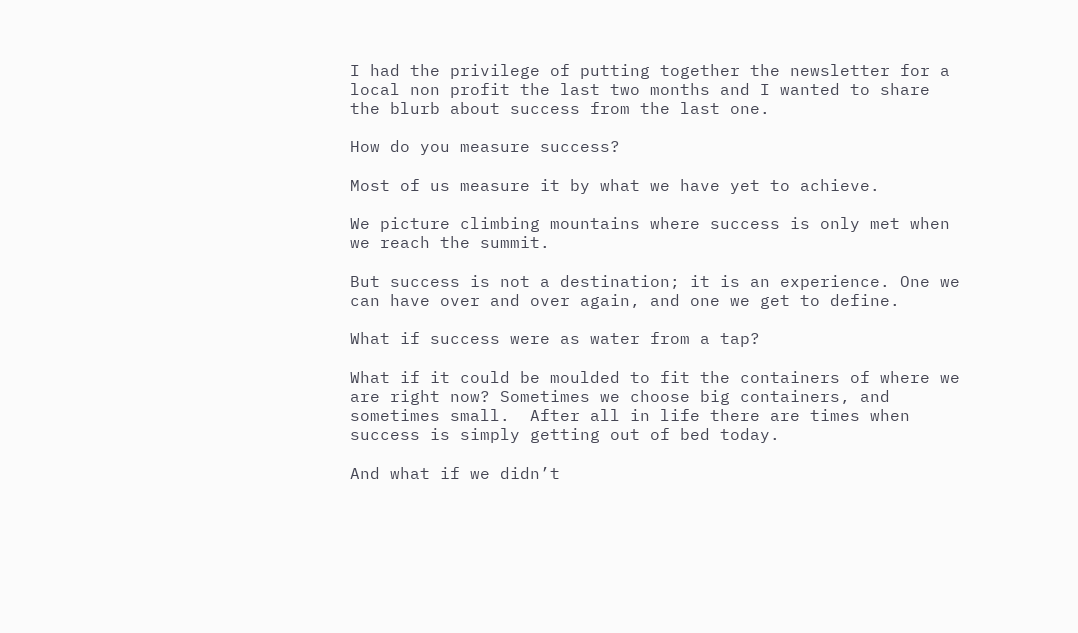I had the privilege of putting together the newsletter for a local non profit the last two months and I wanted to share the blurb about success from the last one.

How do you measure success?

Most of us measure it by what we have yet to achieve.

We picture climbing mountains where success is only met when we reach the summit.

But success is not a destination; it is an experience. One we can have over and over again, and one we get to define.

What if success were as water from a tap?

What if it could be moulded to fit the containers of where we are right now? Sometimes we choose big containers, and sometimes small.  After all in life there are times when success is simply getting out of bed today.

And what if we didn’t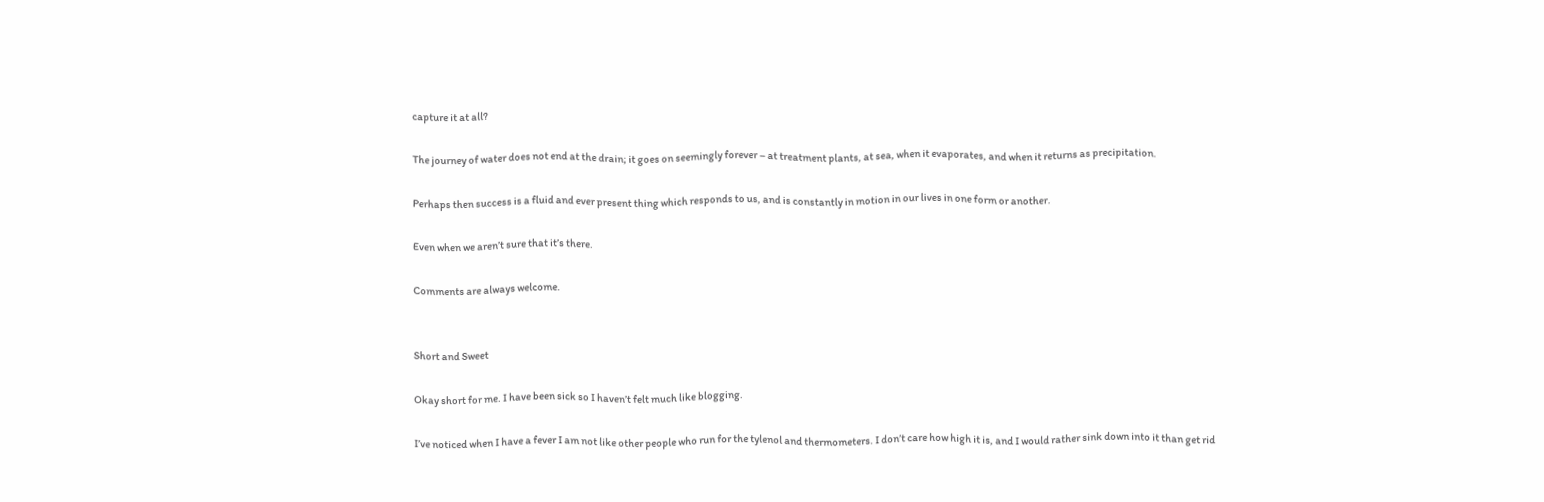capture it at all?

The journey of water does not end at the drain; it goes on seemingly forever – at treatment plants, at sea, when it evaporates, and when it returns as precipitation.

Perhaps then success is a fluid and ever present thing which responds to us, and is constantly in motion in our lives in one form or another.

Even when we aren’t sure that it’s there.

Comments are always welcome.


Short and Sweet

Okay short for me. I have been sick so I haven’t felt much like blogging.

I’ve noticed when I have a fever I am not like other people who run for the tylenol and thermometers. I don’t care how high it is, and I would rather sink down into it than get rid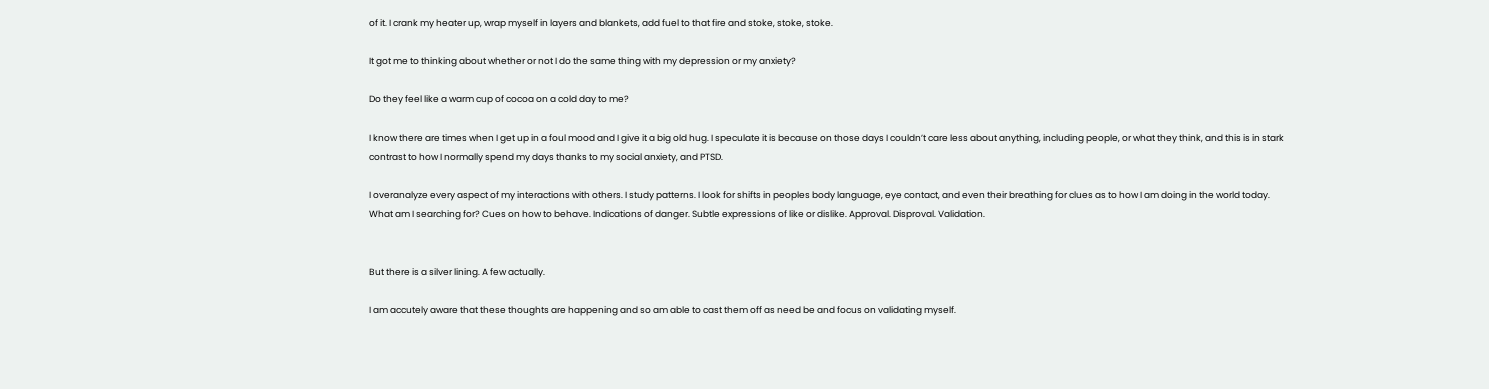of it. I crank my heater up, wrap myself in layers and blankets, add fuel to that fire and stoke, stoke, stoke.

It got me to thinking about whether or not I do the same thing with my depression or my anxiety?

Do they feel like a warm cup of cocoa on a cold day to me?

I know there are times when I get up in a foul mood and I give it a big old hug. I speculate it is because on those days I couldn’t care less about anything, including people, or what they think, and this is in stark contrast to how I normally spend my days thanks to my social anxiety, and PTSD.

I overanalyze every aspect of my interactions with others. I study patterns. I look for shifts in peoples body language, eye contact, and even their breathing for clues as to how I am doing in the world today. What am I searching for? Cues on how to behave. Indications of danger. Subtle expressions of like or dislike. Approval. Disproval. Validation.


But there is a silver lining. A few actually.

I am accutely aware that these thoughts are happening and so am able to cast them off as need be and focus on validating myself.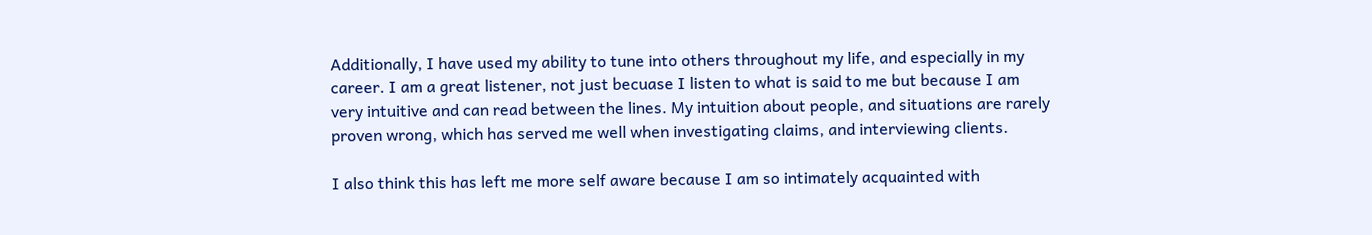Additionally, I have used my ability to tune into others throughout my life, and especially in my career. I am a great listener, not just becuase I listen to what is said to me but because I am very intuitive and can read between the lines. My intuition about people, and situations are rarely proven wrong, which has served me well when investigating claims, and interviewing clients.

I also think this has left me more self aware because I am so intimately acquainted with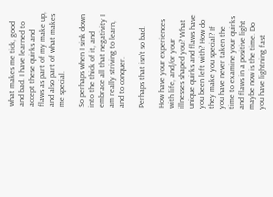what makes me tick, good and bad. I have learned to accept these quirks and flaws as part of my make up, and also part of what makes me special.

So perhaps when I sink down into the thick of it, and embrace all that negativity I am really striving to learn, and to conquer.

Perhaps that isn’t so bad.

How have your experiences with life, and/or your illnesses shaped you? What unique quirks and flaws have you been left with? How do they make you special? If you have never taken the time to examine your quirks and flaws in a positive light maybe now is the time. Do you have lightning fast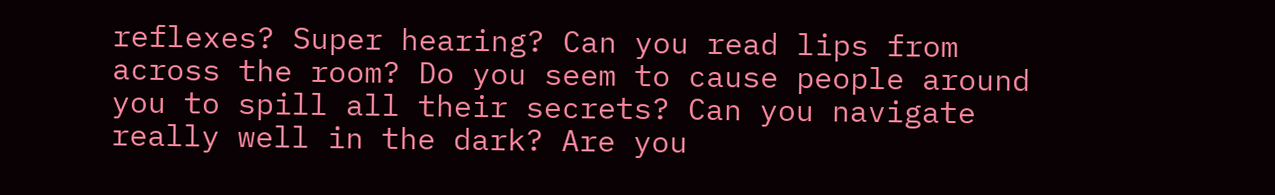reflexes? Super hearing? Can you read lips from across the room? Do you seem to cause people around you to spill all their secrets? Can you navigate really well in the dark? Are you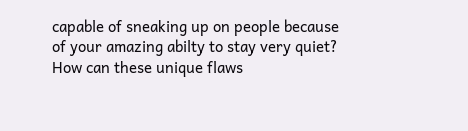capable of sneaking up on people because of your amazing abilty to stay very quiet? How can these unique flaws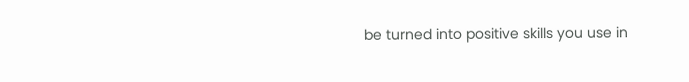be turned into positive skills you use in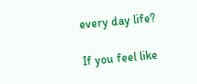every day life?

If you feel like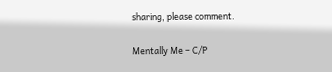sharing, please comment.

Mentally Me – C/P